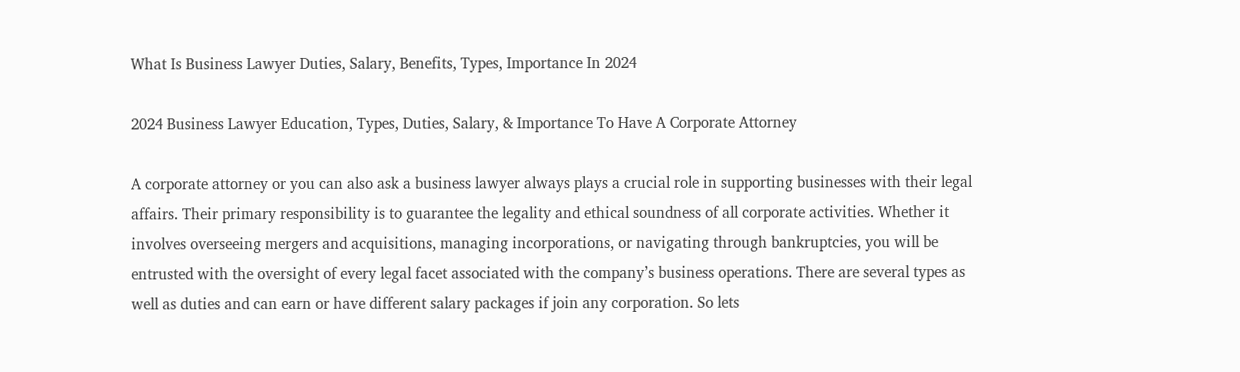What Is Business Lawyer Duties, Salary, Benefits, Types, Importance In 2024

2024 Business Lawyer Education, Types, Duties, Salary, & Importance To Have A Corporate Attorney

A corporate attorney or you can also ask a business lawyer always plays a crucial role in supporting businesses with their legal affairs. Their primary responsibility is to guarantee the legality and ethical soundness of all corporate activities. Whether it involves overseeing mergers and acquisitions, managing incorporations, or navigating through bankruptcies, you will be entrusted with the oversight of every legal facet associated with the company’s business operations. There are several types as well as duties and can earn or have different salary packages if join any corporation. So lets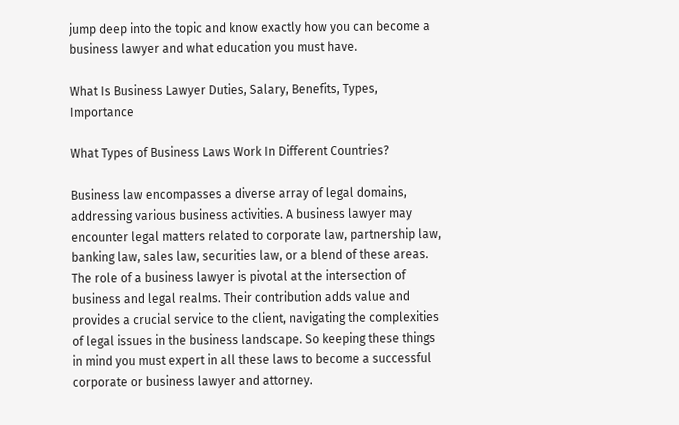jump deep into the topic and know exactly how you can become a business lawyer and what education you must have.

What Is Business Lawyer Duties, Salary, Benefits, Types, Importance

What Types of Business Laws Work In Different Countries?

Business law encompasses a diverse array of legal domains, addressing various business activities. A business lawyer may encounter legal matters related to corporate law, partnership law, banking law, sales law, securities law, or a blend of these areas. The role of a business lawyer is pivotal at the intersection of business and legal realms. Their contribution adds value and provides a crucial service to the client, navigating the complexities of legal issues in the business landscape. So keeping these things in mind you must expert in all these laws to become a successful corporate or business lawyer and attorney.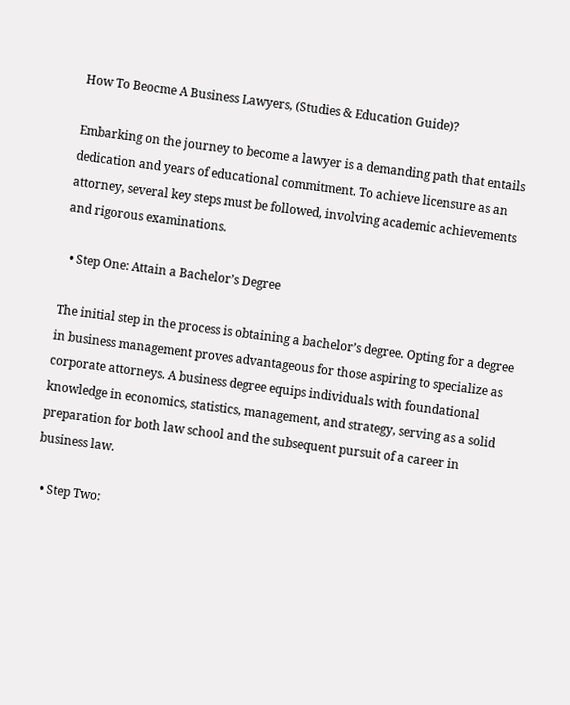How To Beocme A Business Lawyers, (Studies & Education Guide)?

Embarking on the journey to become a lawyer is a demanding path that entails dedication and years of educational commitment. To achieve licensure as an attorney, several key steps must be followed, involving academic achievements and rigorous examinations.

  • Step One: Attain a Bachelor’s Degree

The initial step in the process is obtaining a bachelor’s degree. Opting for a degree in business management proves advantageous for those aspiring to specialize as corporate attorneys. A business degree equips individuals with foundational knowledge in economics, statistics, management, and strategy, serving as a solid preparation for both law school and the subsequent pursuit of a career in business law.

  • Step Two: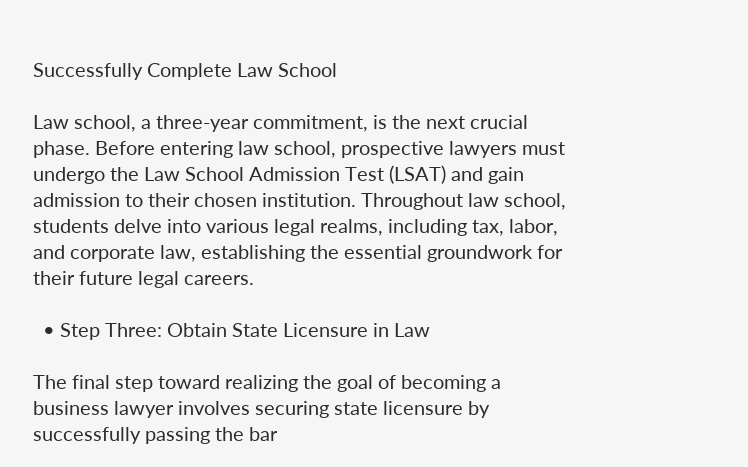Successfully Complete Law School

Law school, a three-year commitment, is the next crucial phase. Before entering law school, prospective lawyers must undergo the Law School Admission Test (LSAT) and gain admission to their chosen institution. Throughout law school, students delve into various legal realms, including tax, labor, and corporate law, establishing the essential groundwork for their future legal careers.

  • Step Three: Obtain State Licensure in Law

The final step toward realizing the goal of becoming a business lawyer involves securing state licensure by successfully passing the bar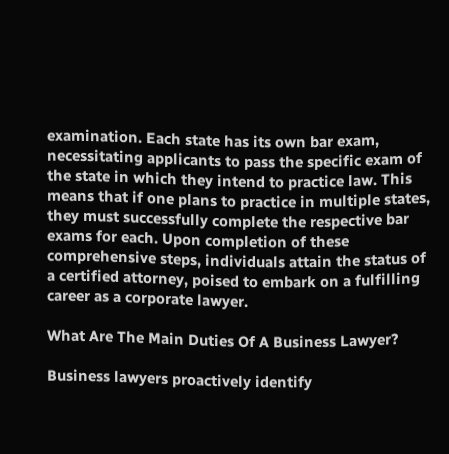examination. Each state has its own bar exam, necessitating applicants to pass the specific exam of the state in which they intend to practice law. This means that if one plans to practice in multiple states, they must successfully complete the respective bar exams for each. Upon completion of these comprehensive steps, individuals attain the status of a certified attorney, poised to embark on a fulfilling career as a corporate lawyer.

What Are The Main Duties Of A Business Lawyer?

Business lawyers proactively identify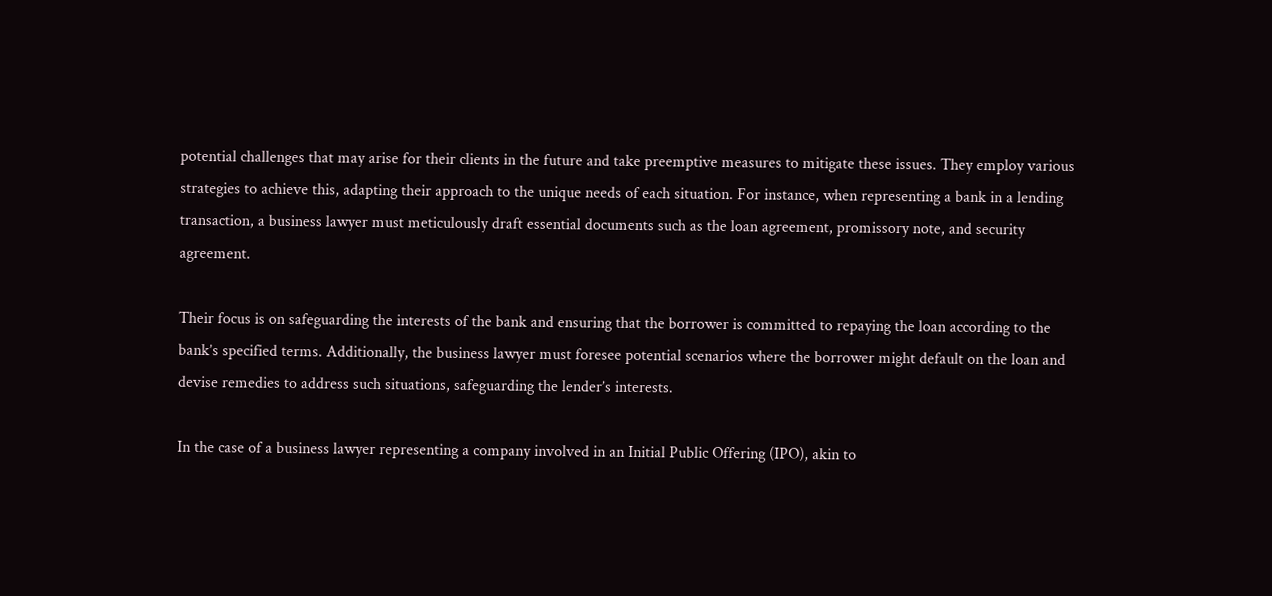potential challenges that may arise for their clients in the future and take preemptive measures to mitigate these issues. They employ various strategies to achieve this, adapting their approach to the unique needs of each situation. For instance, when representing a bank in a lending transaction, a business lawyer must meticulously draft essential documents such as the loan agreement, promissory note, and security agreement.

Their focus is on safeguarding the interests of the bank and ensuring that the borrower is committed to repaying the loan according to the bank’s specified terms. Additionally, the business lawyer must foresee potential scenarios where the borrower might default on the loan and devise remedies to address such situations, safeguarding the lender’s interests.

In the case of a business lawyer representing a company involved in an Initial Public Offering (IPO), akin to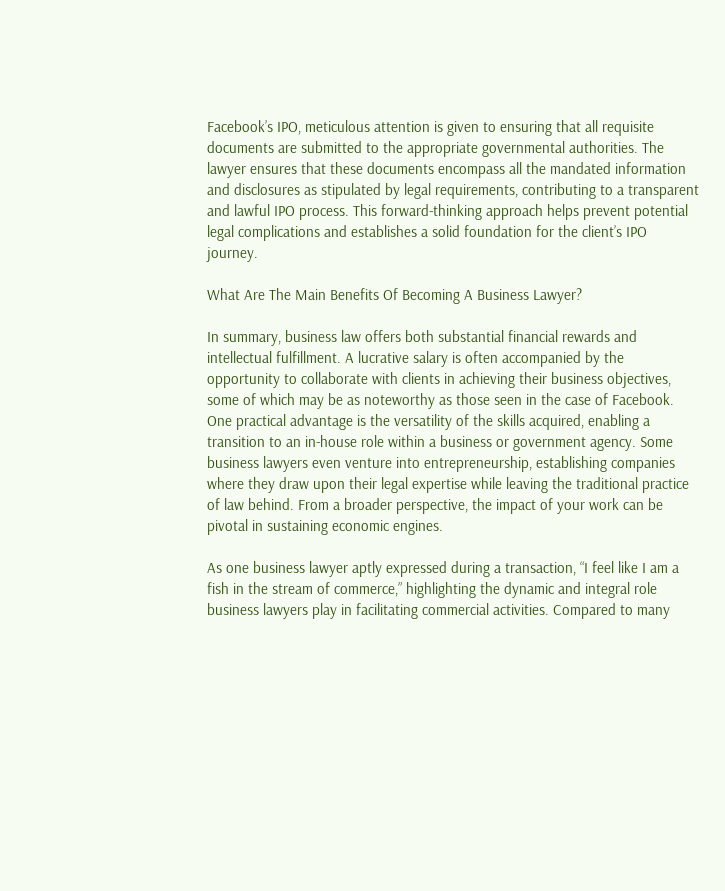Facebook’s IPO, meticulous attention is given to ensuring that all requisite documents are submitted to the appropriate governmental authorities. The lawyer ensures that these documents encompass all the mandated information and disclosures as stipulated by legal requirements, contributing to a transparent and lawful IPO process. This forward-thinking approach helps prevent potential legal complications and establishes a solid foundation for the client’s IPO journey.

What Are The Main Benefits Of Becoming A Business Lawyer?

In summary, business law offers both substantial financial rewards and intellectual fulfillment. A lucrative salary is often accompanied by the opportunity to collaborate with clients in achieving their business objectives, some of which may be as noteworthy as those seen in the case of Facebook. One practical advantage is the versatility of the skills acquired, enabling a transition to an in-house role within a business or government agency. Some business lawyers even venture into entrepreneurship, establishing companies where they draw upon their legal expertise while leaving the traditional practice of law behind. From a broader perspective, the impact of your work can be pivotal in sustaining economic engines.

As one business lawyer aptly expressed during a transaction, “I feel like I am a fish in the stream of commerce,” highlighting the dynamic and integral role business lawyers play in facilitating commercial activities. Compared to many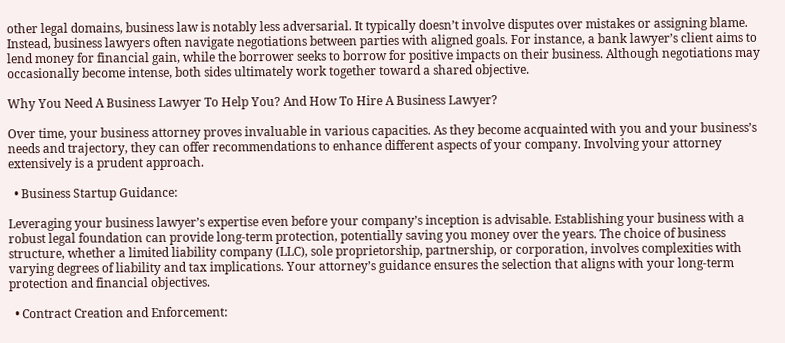other legal domains, business law is notably less adversarial. It typically doesn’t involve disputes over mistakes or assigning blame. Instead, business lawyers often navigate negotiations between parties with aligned goals. For instance, a bank lawyer’s client aims to lend money for financial gain, while the borrower seeks to borrow for positive impacts on their business. Although negotiations may occasionally become intense, both sides ultimately work together toward a shared objective.

Why You Need A Business Lawyer To Help You? And How To Hire A Business Lawyer?

Over time, your business attorney proves invaluable in various capacities. As they become acquainted with you and your business’s needs and trajectory, they can offer recommendations to enhance different aspects of your company. Involving your attorney extensively is a prudent approach.

  • Business Startup Guidance:

Leveraging your business lawyer’s expertise even before your company’s inception is advisable. Establishing your business with a robust legal foundation can provide long-term protection, potentially saving you money over the years. The choice of business structure, whether a limited liability company (LLC), sole proprietorship, partnership, or corporation, involves complexities with varying degrees of liability and tax implications. Your attorney’s guidance ensures the selection that aligns with your long-term protection and financial objectives.

  • Contract Creation and Enforcement: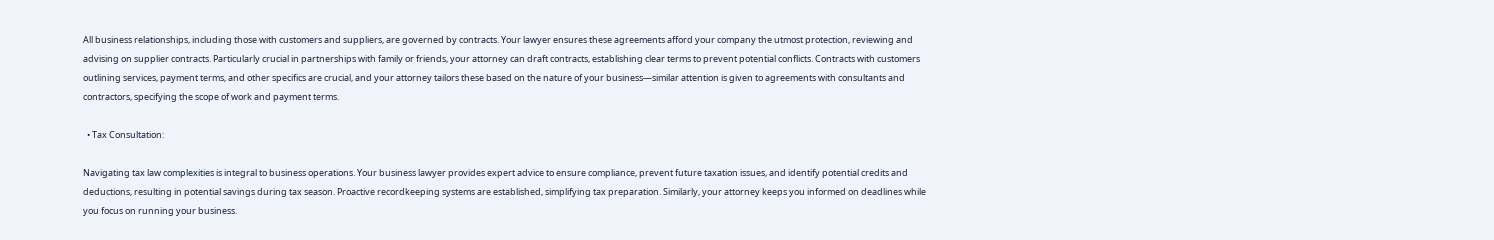All business relationships, including those with customers and suppliers, are governed by contracts. Your lawyer ensures these agreements afford your company the utmost protection, reviewing and advising on supplier contracts. Particularly crucial in partnerships with family or friends, your attorney can draft contracts, establishing clear terms to prevent potential conflicts. Contracts with customers outlining services, payment terms, and other specifics are crucial, and your attorney tailors these based on the nature of your business—similar attention is given to agreements with consultants and contractors, specifying the scope of work and payment terms.

  • Tax Consultation:

Navigating tax law complexities is integral to business operations. Your business lawyer provides expert advice to ensure compliance, prevent future taxation issues, and identify potential credits and deductions, resulting in potential savings during tax season. Proactive recordkeeping systems are established, simplifying tax preparation. Similarly, your attorney keeps you informed on deadlines while you focus on running your business.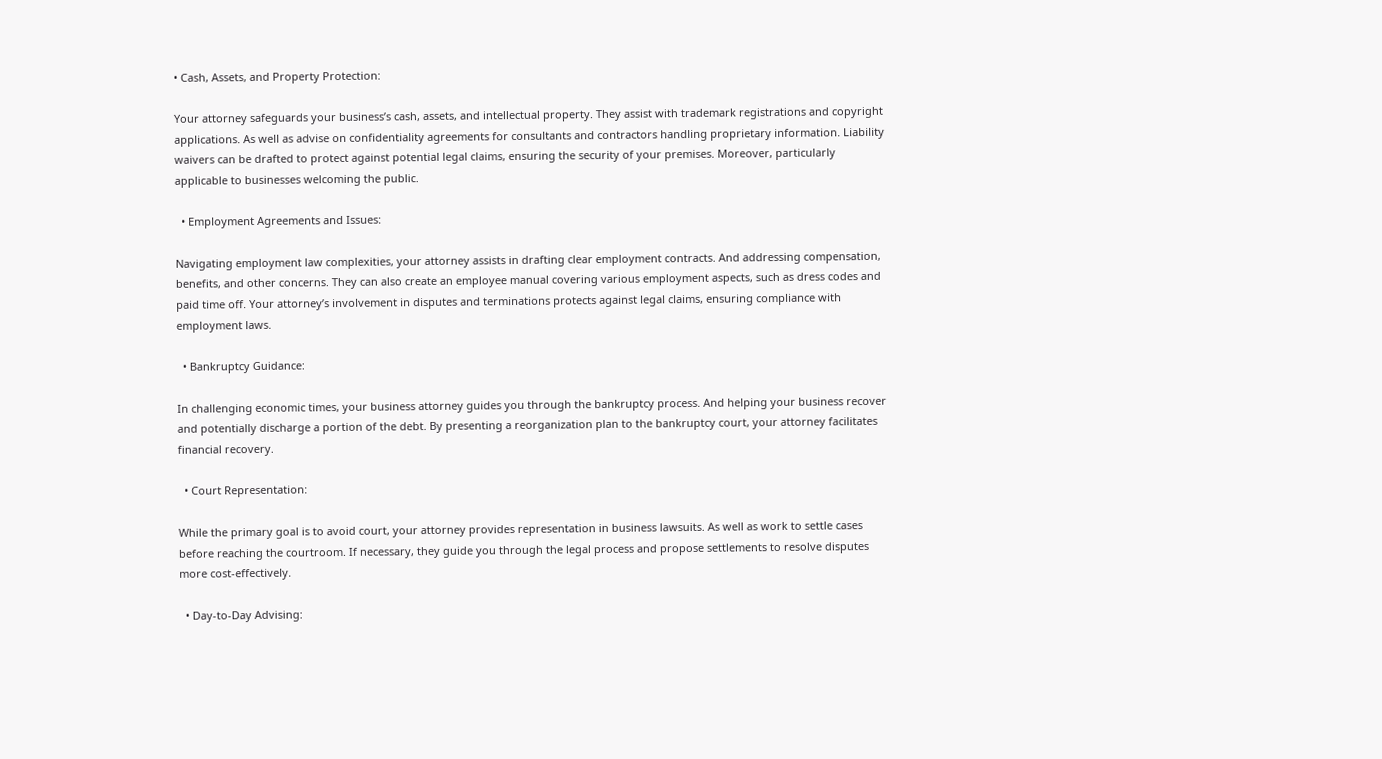• Cash, Assets, and Property Protection:

Your attorney safeguards your business’s cash, assets, and intellectual property. They assist with trademark registrations and copyright applications. As well as advise on confidentiality agreements for consultants and contractors handling proprietary information. Liability waivers can be drafted to protect against potential legal claims, ensuring the security of your premises. Moreover, particularly applicable to businesses welcoming the public.

  • Employment Agreements and Issues:

Navigating employment law complexities, your attorney assists in drafting clear employment contracts. And addressing compensation, benefits, and other concerns. They can also create an employee manual covering various employment aspects, such as dress codes and paid time off. Your attorney’s involvement in disputes and terminations protects against legal claims, ensuring compliance with employment laws.

  • Bankruptcy Guidance:

In challenging economic times, your business attorney guides you through the bankruptcy process. And helping your business recover and potentially discharge a portion of the debt. By presenting a reorganization plan to the bankruptcy court, your attorney facilitates financial recovery.

  • Court Representation:

While the primary goal is to avoid court, your attorney provides representation in business lawsuits. As well as work to settle cases before reaching the courtroom. If necessary, they guide you through the legal process and propose settlements to resolve disputes more cost-effectively.

  • Day-to-Day Advising: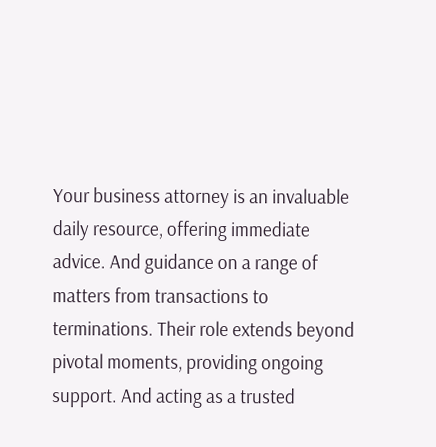Your business attorney is an invaluable daily resource, offering immediate advice. And guidance on a range of matters from transactions to terminations. Their role extends beyond pivotal moments, providing ongoing support. And acting as a trusted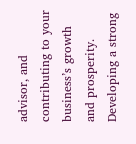advisor, and contributing to your business’s growth and prosperity. Developing a strong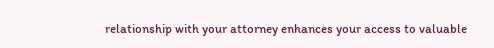relationship with your attorney enhances your access to valuable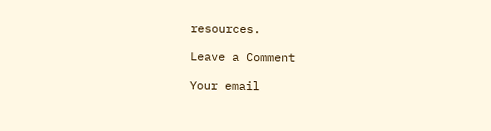resources.

Leave a Comment

Your email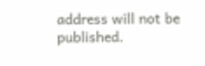address will not be published.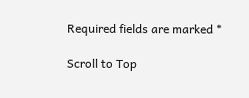Required fields are marked *

Scroll to Top